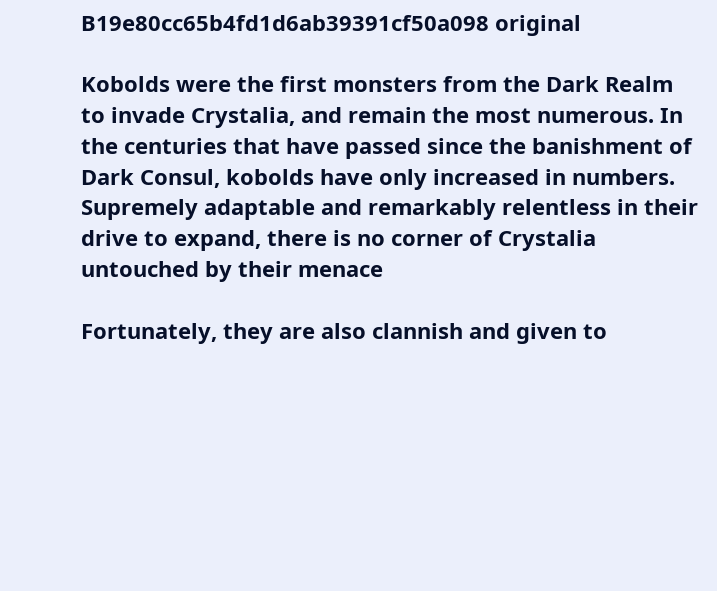B19e80cc65b4fd1d6ab39391cf50a098 original

Kobolds were the first monsters from the Dark Realm to invade Crystalia, and remain the most numerous. In the centuries that have passed since the banishment of Dark Consul, kobolds have only increased in numbers. Supremely adaptable and remarkably relentless in their drive to expand, there is no corner of Crystalia untouched by their menace

Fortunately, they are also clannish and given to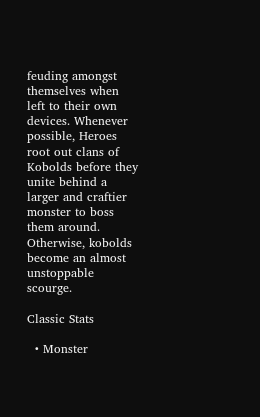feuding amongst themselves when left to their own devices. Whenever possible, Heroes root out clans of Kobolds before they unite behind a larger and craftier monster to boss them around. Otherwise, kobolds become an almost unstoppable scourge.

Classic Stats

  • Monster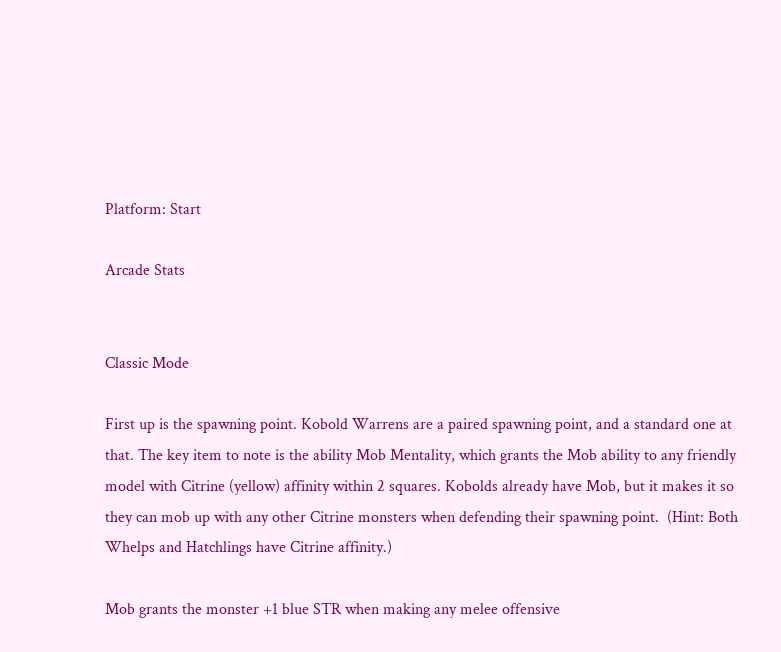Platform: Start

Arcade Stats


Classic Mode

First up is the spawning point. Kobold Warrens are a paired spawning point, and a standard one at that. The key item to note is the ability Mob Mentality, which grants the Mob ability to any friendly model with Citrine (yellow) affinity within 2 squares. Kobolds already have Mob, but it makes it so they can mob up with any other Citrine monsters when defending their spawning point.  (Hint: Both Whelps and Hatchlings have Citrine affinity.)

Mob grants the monster +1 blue STR when making any melee offensive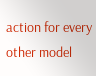action for every other model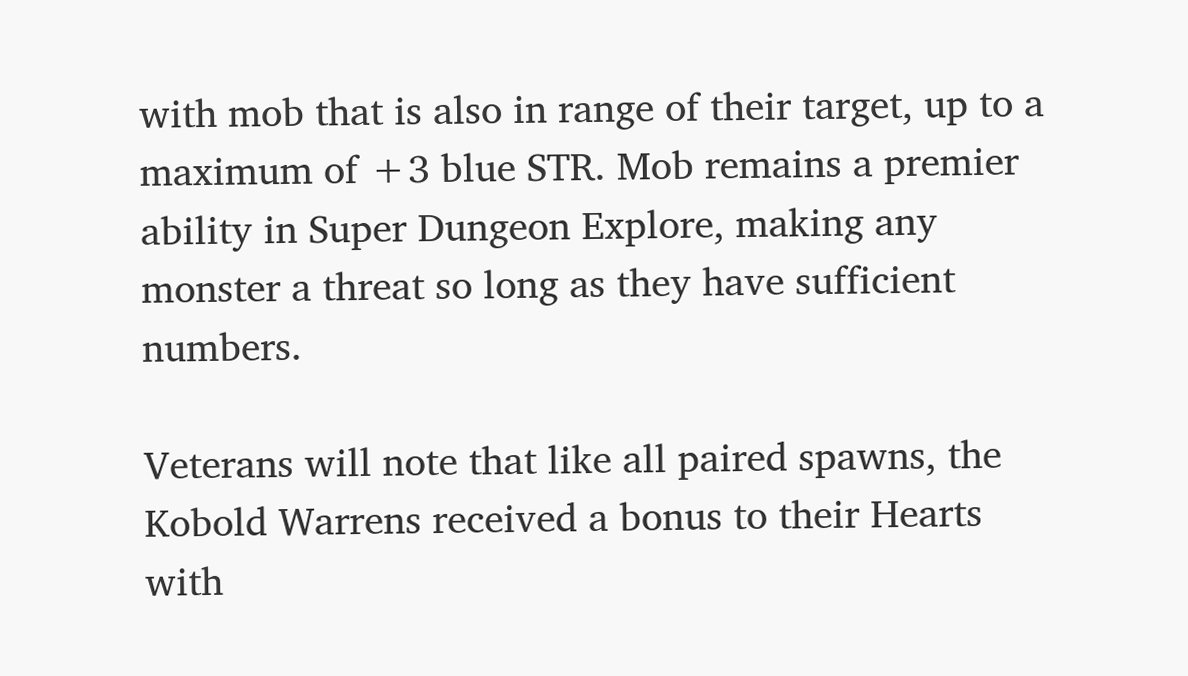with mob that is also in range of their target, up to a maximum of +3 blue STR. Mob remains a premier ability in Super Dungeon Explore, making any monster a threat so long as they have sufficient numbers.

Veterans will note that like all paired spawns, the Kobold Warrens received a bonus to their Hearts with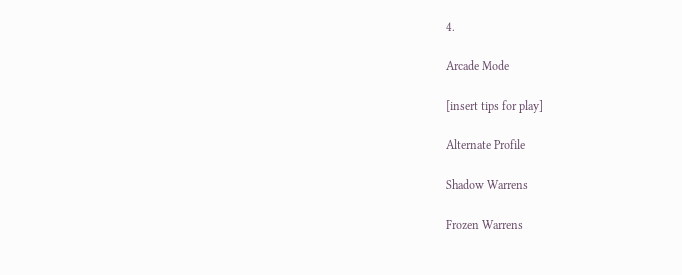4.

Arcade Mode

[insert tips for play]

Alternate Profile

Shadow Warrens

Frozen Warrens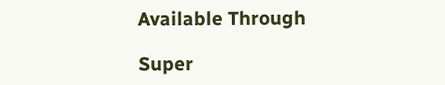Available Through

Super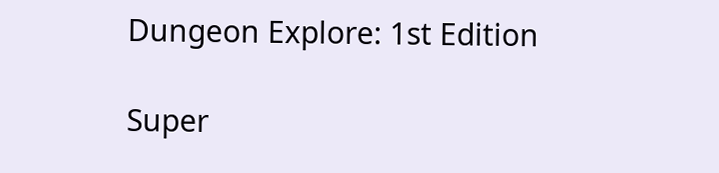Dungeon Explore: 1st Edition

Super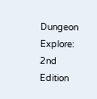Dungeon Explore: 2nd Edition